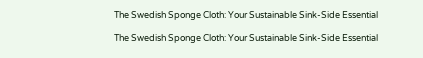The Swedish Sponge Cloth: Your Sustainable Sink-Side Essential

The Swedish Sponge Cloth: Your Sustainable Sink-Side Essential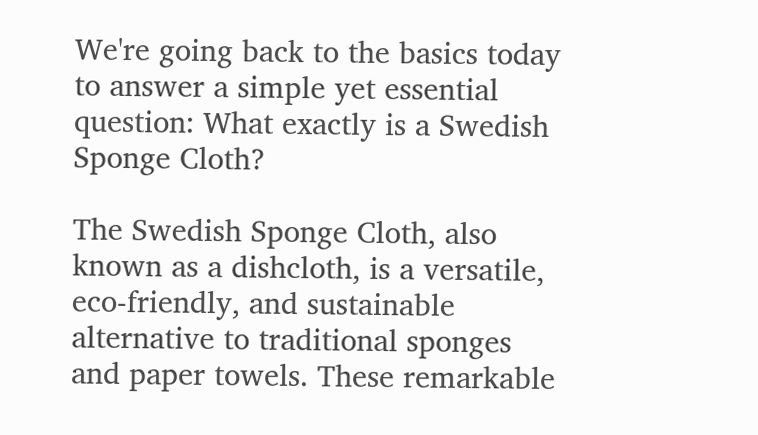We're going back to the basics today to answer a simple yet essential question: What exactly is a Swedish Sponge Cloth?

The Swedish Sponge Cloth, also known as a dishcloth, is a versatile, eco-friendly, and sustainable alternative to traditional sponges and paper towels. These remarkable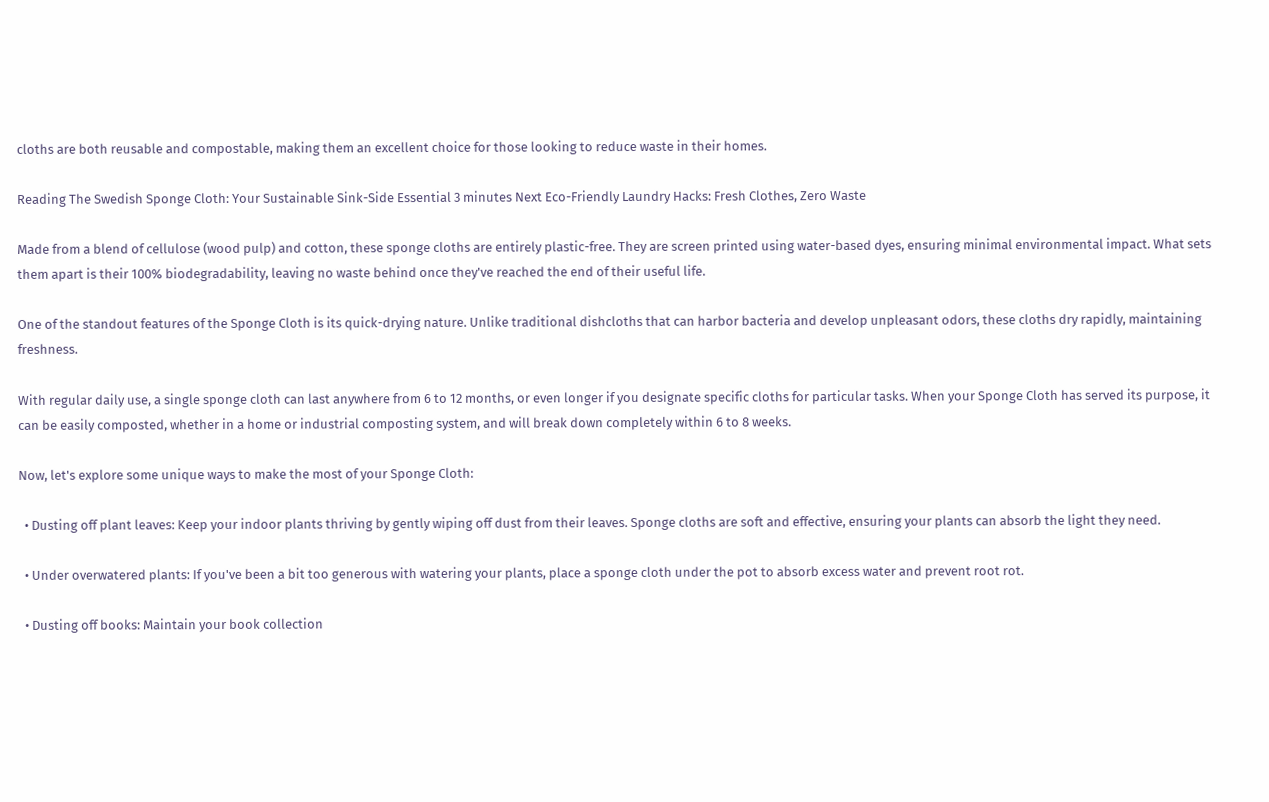cloths are both reusable and compostable, making them an excellent choice for those looking to reduce waste in their homes.

Reading The Swedish Sponge Cloth: Your Sustainable Sink-Side Essential 3 minutes Next Eco-Friendly Laundry Hacks: Fresh Clothes, Zero Waste

Made from a blend of cellulose (wood pulp) and cotton, these sponge cloths are entirely plastic-free. They are screen printed using water-based dyes, ensuring minimal environmental impact. What sets them apart is their 100% biodegradability, leaving no waste behind once they've reached the end of their useful life.

One of the standout features of the Sponge Cloth is its quick-drying nature. Unlike traditional dishcloths that can harbor bacteria and develop unpleasant odors, these cloths dry rapidly, maintaining freshness.

With regular daily use, a single sponge cloth can last anywhere from 6 to 12 months, or even longer if you designate specific cloths for particular tasks. When your Sponge Cloth has served its purpose, it can be easily composted, whether in a home or industrial composting system, and will break down completely within 6 to 8 weeks.

Now, let's explore some unique ways to make the most of your Sponge Cloth:

  • Dusting off plant leaves: Keep your indoor plants thriving by gently wiping off dust from their leaves. Sponge cloths are soft and effective, ensuring your plants can absorb the light they need.

  • Under overwatered plants: If you've been a bit too generous with watering your plants, place a sponge cloth under the pot to absorb excess water and prevent root rot.

  • Dusting off books: Maintain your book collection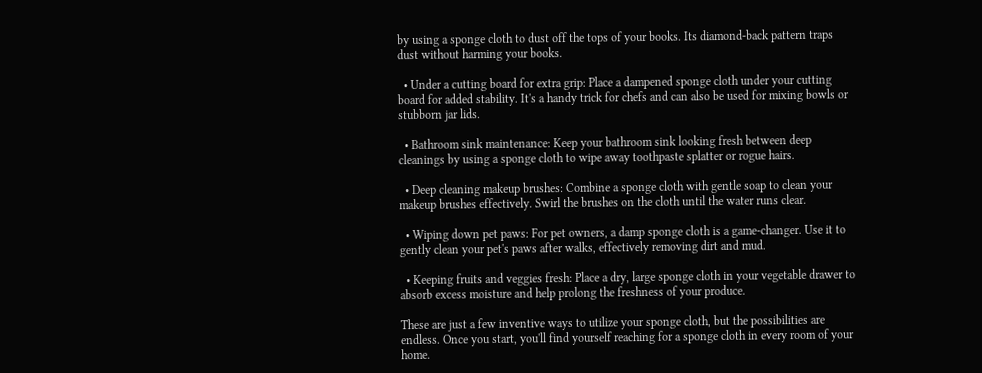by using a sponge cloth to dust off the tops of your books. Its diamond-back pattern traps dust without harming your books.

  • Under a cutting board for extra grip: Place a dampened sponge cloth under your cutting board for added stability. It's a handy trick for chefs and can also be used for mixing bowls or stubborn jar lids.

  • Bathroom sink maintenance: Keep your bathroom sink looking fresh between deep cleanings by using a sponge cloth to wipe away toothpaste splatter or rogue hairs.

  • Deep cleaning makeup brushes: Combine a sponge cloth with gentle soap to clean your makeup brushes effectively. Swirl the brushes on the cloth until the water runs clear.

  • Wiping down pet paws: For pet owners, a damp sponge cloth is a game-changer. Use it to gently clean your pet's paws after walks, effectively removing dirt and mud.

  • Keeping fruits and veggies fresh: Place a dry, large sponge cloth in your vegetable drawer to absorb excess moisture and help prolong the freshness of your produce.

These are just a few inventive ways to utilize your sponge cloth, but the possibilities are endless. Once you start, you'll find yourself reaching for a sponge cloth in every room of your home.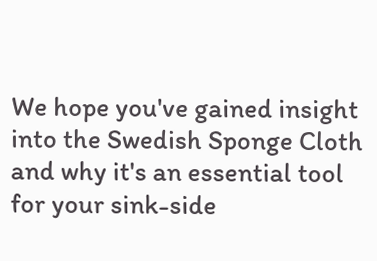We hope you've gained insight into the Swedish Sponge Cloth and why it's an essential tool for your sink-side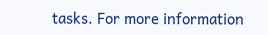tasks. For more information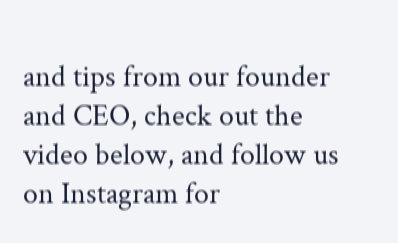and tips from our founder and CEO, check out the video below, and follow us on Instagram for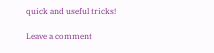quick and useful tricks!

Leave a comment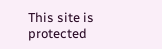This site is protected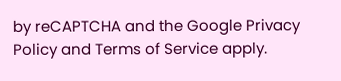by reCAPTCHA and the Google Privacy Policy and Terms of Service apply.